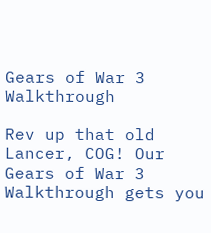Gears of War 3 Walkthrough

Rev up that old Lancer, COG! Our Gears of War 3 Walkthrough gets you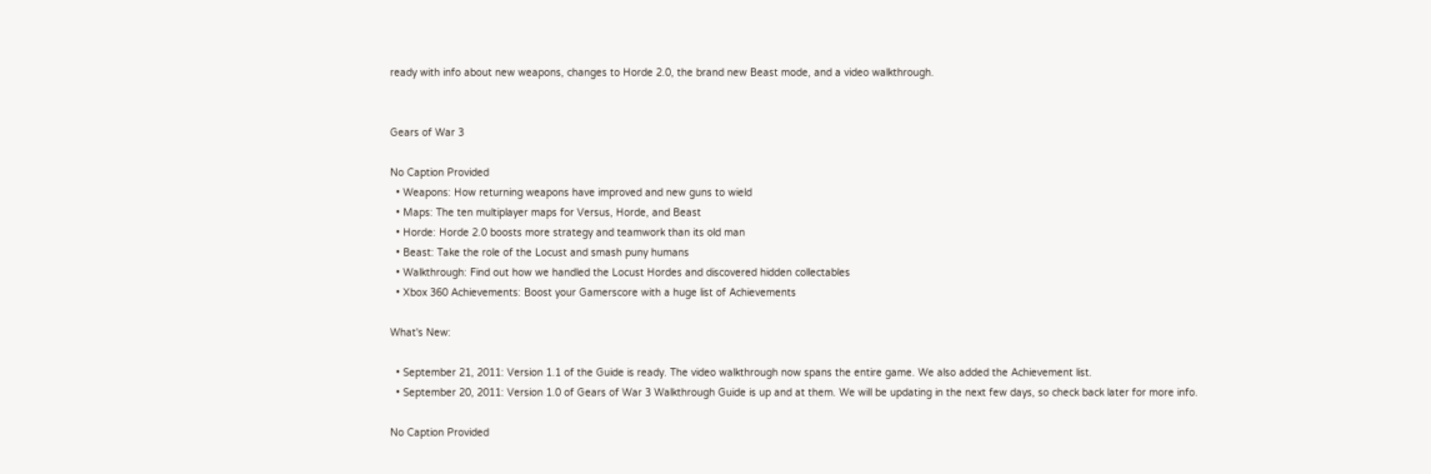ready with info about new weapons, changes to Horde 2.0, the brand new Beast mode, and a video walkthrough.


Gears of War 3

No Caption Provided
  • Weapons: How returning weapons have improved and new guns to wield
  • Maps: The ten multiplayer maps for Versus, Horde, and Beast
  • Horde: Horde 2.0 boosts more strategy and teamwork than its old man
  • Beast: Take the role of the Locust and smash puny humans
  • Walkthrough: Find out how we handled the Locust Hordes and discovered hidden collectables
  • Xbox 360 Achievements: Boost your Gamerscore with a huge list of Achievements

What's New:

  • September 21, 2011: Version 1.1 of the Guide is ready. The video walkthrough now spans the entire game. We also added the Achievement list.
  • September 20, 2011: Version 1.0 of Gears of War 3 Walkthrough Guide is up and at them. We will be updating in the next few days, so check back later for more info.

No Caption Provided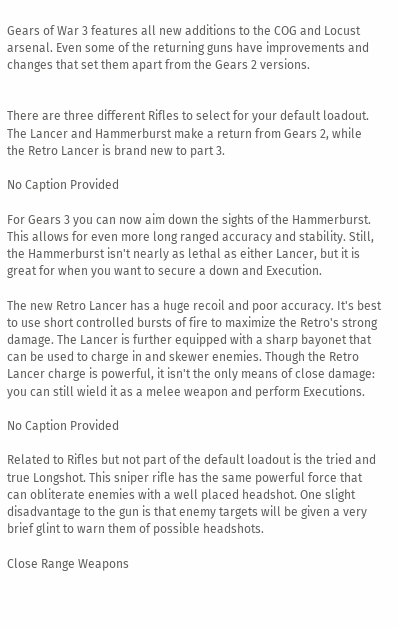Gears of War 3 features all new additions to the COG and Locust arsenal. Even some of the returning guns have improvements and changes that set them apart from the Gears 2 versions.


There are three different Rifles to select for your default loadout. The Lancer and Hammerburst make a return from Gears 2, while the Retro Lancer is brand new to part 3.

No Caption Provided

For Gears 3 you can now aim down the sights of the Hammerburst. This allows for even more long ranged accuracy and stability. Still, the Hammerburst isn't nearly as lethal as either Lancer, but it is great for when you want to secure a down and Execution.

The new Retro Lancer has a huge recoil and poor accuracy. It's best to use short controlled bursts of fire to maximize the Retro's strong damage. The Lancer is further equipped with a sharp bayonet that can be used to charge in and skewer enemies. Though the Retro Lancer charge is powerful, it isn't the only means of close damage: you can still wield it as a melee weapon and perform Executions.

No Caption Provided

Related to Rifles but not part of the default loadout is the tried and true Longshot. This sniper rifle has the same powerful force that can obliterate enemies with a well placed headshot. One slight disadvantage to the gun is that enemy targets will be given a very brief glint to warn them of possible headshots.

Close Range Weapons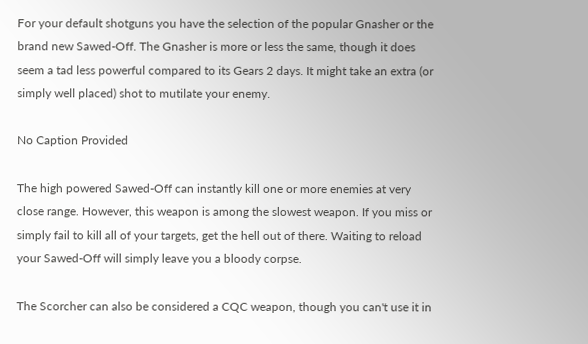For your default shotguns you have the selection of the popular Gnasher or the brand new Sawed-Off. The Gnasher is more or less the same, though it does seem a tad less powerful compared to its Gears 2 days. It might take an extra (or simply well placed) shot to mutilate your enemy.

No Caption Provided

The high powered Sawed-Off can instantly kill one or more enemies at very close range. However, this weapon is among the slowest weapon. If you miss or simply fail to kill all of your targets, get the hell out of there. Waiting to reload your Sawed-Off will simply leave you a bloody corpse.

The Scorcher can also be considered a CQC weapon, though you can't use it in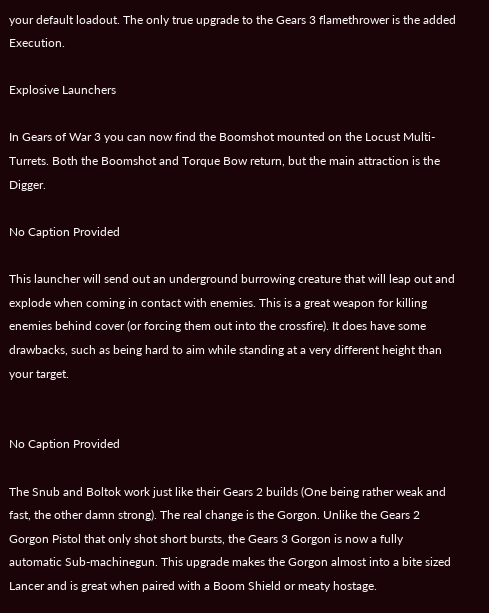your default loadout. The only true upgrade to the Gears 3 flamethrower is the added Execution.

Explosive Launchers

In Gears of War 3 you can now find the Boomshot mounted on the Locust Multi-Turrets. Both the Boomshot and Torque Bow return, but the main attraction is the Digger.

No Caption Provided

This launcher will send out an underground burrowing creature that will leap out and explode when coming in contact with enemies. This is a great weapon for killing enemies behind cover (or forcing them out into the crossfire). It does have some drawbacks, such as being hard to aim while standing at a very different height than your target.


No Caption Provided

The Snub and Boltok work just like their Gears 2 builds (One being rather weak and fast, the other damn strong). The real change is the Gorgon. Unlike the Gears 2 Gorgon Pistol that only shot short bursts, the Gears 3 Gorgon is now a fully automatic Sub-machinegun. This upgrade makes the Gorgon almost into a bite sized Lancer and is great when paired with a Boom Shield or meaty hostage.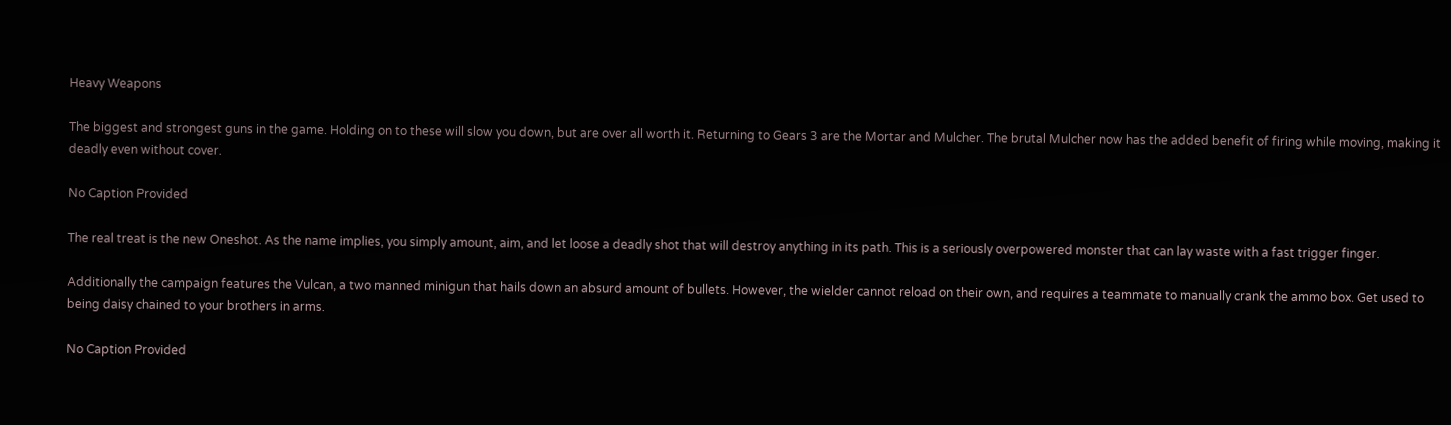Heavy Weapons

The biggest and strongest guns in the game. Holding on to these will slow you down, but are over all worth it. Returning to Gears 3 are the Mortar and Mulcher. The brutal Mulcher now has the added benefit of firing while moving, making it deadly even without cover.

No Caption Provided

The real treat is the new Oneshot. As the name implies, you simply amount, aim, and let loose a deadly shot that will destroy anything in its path. This is a seriously overpowered monster that can lay waste with a fast trigger finger.

Additionally the campaign features the Vulcan, a two manned minigun that hails down an absurd amount of bullets. However, the wielder cannot reload on their own, and requires a teammate to manually crank the ammo box. Get used to being daisy chained to your brothers in arms.

No Caption Provided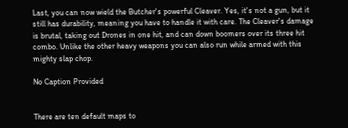Last, you can now wield the Butcher's powerful Cleaver. Yes, it's not a gun, but it still has durability, meaning you have to handle it with care. The Cleaver's damage is brutal, taking out Drones in one hit, and can down boomers over its three hit combo. Unlike the other heavy weapons you can also run while armed with this mighty slap chop.

No Caption Provided


There are ten default maps to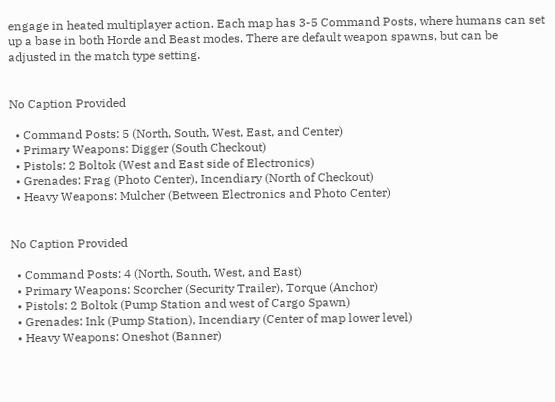engage in heated multiplayer action. Each map has 3-5 Command Posts, where humans can set up a base in both Horde and Beast modes. There are default weapon spawns, but can be adjusted in the match type setting.


No Caption Provided

  • Command Posts: 5 (North, South, West, East, and Center)
  • Primary Weapons: Digger (South Checkout)
  • Pistols: 2 Boltok (West and East side of Electronics)
  • Grenades: Frag (Photo Center), Incendiary (North of Checkout)
  • Heavy Weapons: Mulcher (Between Electronics and Photo Center)


No Caption Provided

  • Command Posts: 4 (North, South, West, and East)
  • Primary Weapons: Scorcher (Security Trailer), Torque (Anchor)
  • Pistols: 2 Boltok (Pump Station and west of Cargo Spawn)
  • Grenades: Ink (Pump Station), Incendiary (Center of map lower level)
  • Heavy Weapons: Oneshot (Banner)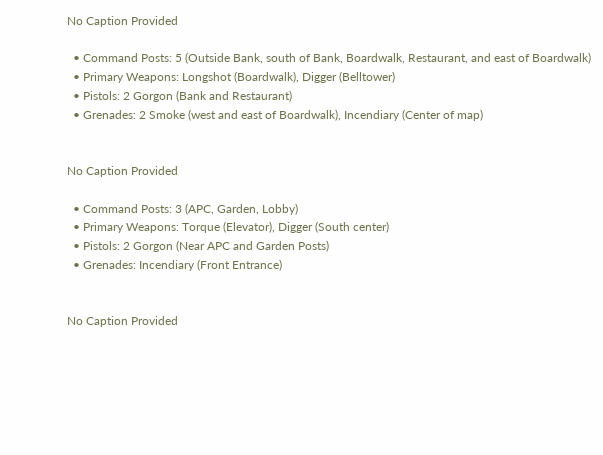No Caption Provided

  • Command Posts: 5 (Outside Bank, south of Bank, Boardwalk, Restaurant, and east of Boardwalk)
  • Primary Weapons: Longshot (Boardwalk), Digger (Belltower)
  • Pistols: 2 Gorgon (Bank and Restaurant)
  • Grenades: 2 Smoke (west and east of Boardwalk), Incendiary (Center of map)


No Caption Provided

  • Command Posts: 3 (APC, Garden, Lobby)
  • Primary Weapons: Torque (Elevator), Digger (South center)
  • Pistols: 2 Gorgon (Near APC and Garden Posts)
  • Grenades: Incendiary (Front Entrance)


No Caption Provided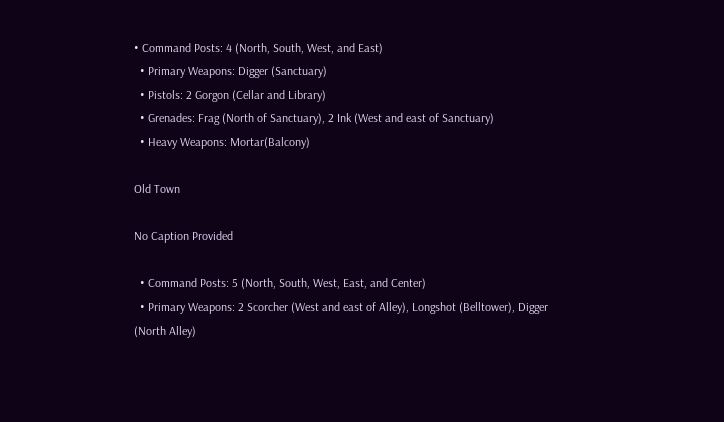• Command Posts: 4 (North, South, West, and East)
  • Primary Weapons: Digger (Sanctuary)
  • Pistols: 2 Gorgon (Cellar and Library)
  • Grenades: Frag (North of Sanctuary), 2 Ink (West and east of Sanctuary)
  • Heavy Weapons: Mortar(Balcony)

Old Town

No Caption Provided

  • Command Posts: 5 (North, South, West, East, and Center)
  • Primary Weapons: 2 Scorcher (West and east of Alley), Longshot (Belltower), Digger (North Alley)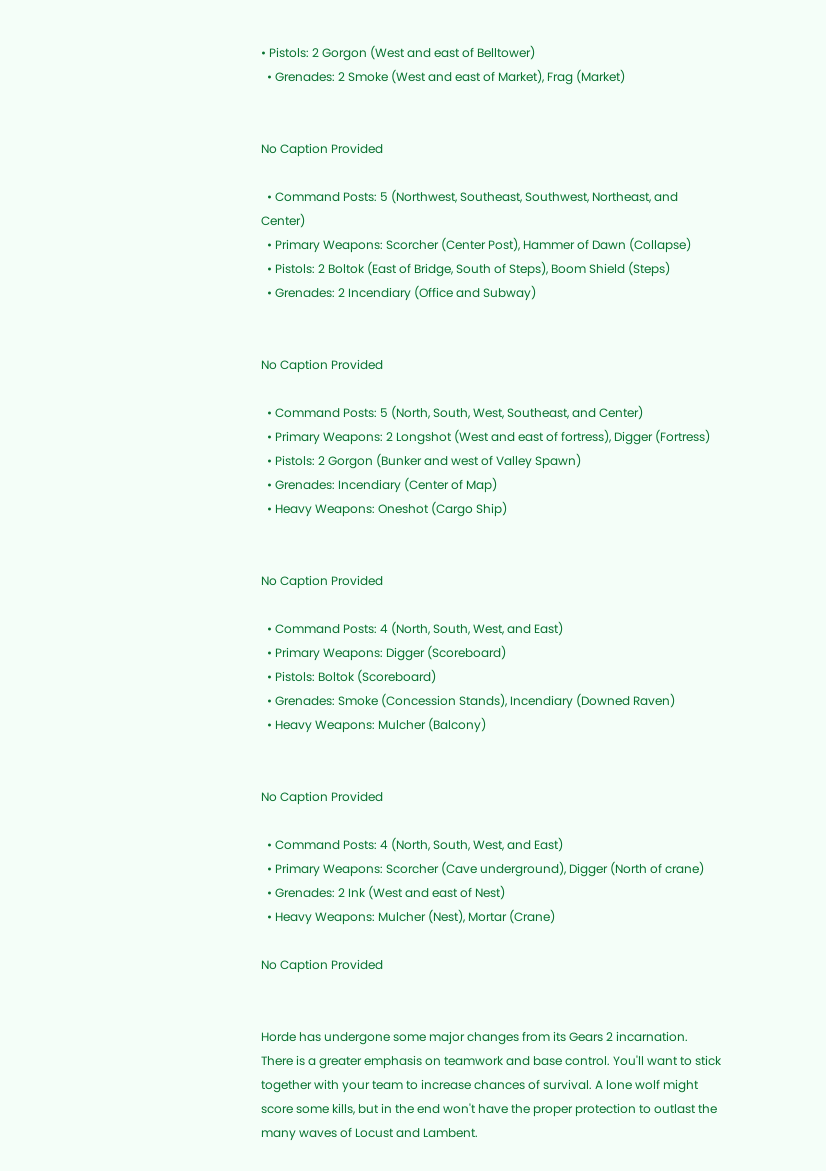• Pistols: 2 Gorgon (West and east of Belltower)
  • Grenades: 2 Smoke (West and east of Market), Frag (Market)


No Caption Provided

  • Command Posts: 5 (Northwest, Southeast, Southwest, Northeast, and Center)
  • Primary Weapons: Scorcher (Center Post), Hammer of Dawn (Collapse)
  • Pistols: 2 Boltok (East of Bridge, South of Steps), Boom Shield (Steps)
  • Grenades: 2 Incendiary (Office and Subway)


No Caption Provided

  • Command Posts: 5 (North, South, West, Southeast, and Center)
  • Primary Weapons: 2 Longshot (West and east of fortress), Digger (Fortress)
  • Pistols: 2 Gorgon (Bunker and west of Valley Spawn)
  • Grenades: Incendiary (Center of Map)
  • Heavy Weapons: Oneshot (Cargo Ship)


No Caption Provided

  • Command Posts: 4 (North, South, West, and East)
  • Primary Weapons: Digger (Scoreboard)
  • Pistols: Boltok (Scoreboard)
  • Grenades: Smoke (Concession Stands), Incendiary (Downed Raven)
  • Heavy Weapons: Mulcher (Balcony)


No Caption Provided

  • Command Posts: 4 (North, South, West, and East)
  • Primary Weapons: Scorcher (Cave underground), Digger (North of crane)
  • Grenades: 2 Ink (West and east of Nest)
  • Heavy Weapons: Mulcher (Nest), Mortar (Crane)

No Caption Provided


Horde has undergone some major changes from its Gears 2 incarnation. There is a greater emphasis on teamwork and base control. You'll want to stick together with your team to increase chances of survival. A lone wolf might score some kills, but in the end won't have the proper protection to outlast the many waves of Locust and Lambent.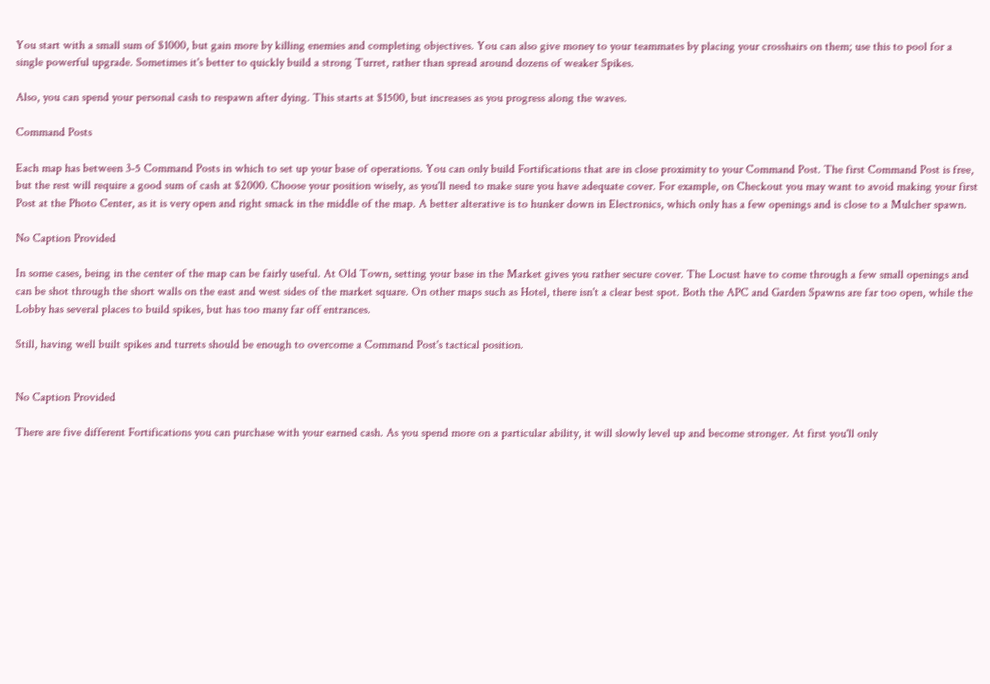You start with a small sum of $1000, but gain more by killing enemies and completing objectives. You can also give money to your teammates by placing your crosshairs on them; use this to pool for a single powerful upgrade. Sometimes it's better to quickly build a strong Turret, rather than spread around dozens of weaker Spikes.

Also, you can spend your personal cash to respawn after dying. This starts at $1500, but increases as you progress along the waves.

Command Posts

Each map has between 3-5 Command Posts in which to set up your base of operations. You can only build Fortifications that are in close proximity to your Command Post. The first Command Post is free, but the rest will require a good sum of cash at $2000. Choose your position wisely, as you'll need to make sure you have adequate cover. For example, on Checkout you may want to avoid making your first Post at the Photo Center, as it is very open and right smack in the middle of the map. A better alterative is to hunker down in Electronics, which only has a few openings and is close to a Mulcher spawn.

No Caption Provided

In some cases, being in the center of the map can be fairly useful. At Old Town, setting your base in the Market gives you rather secure cover. The Locust have to come through a few small openings and can be shot through the short walls on the east and west sides of the market square. On other maps such as Hotel, there isn't a clear best spot. Both the APC and Garden Spawns are far too open, while the Lobby has several places to build spikes, but has too many far off entrances.

Still, having well built spikes and turrets should be enough to overcome a Command Post's tactical position.


No Caption Provided

There are five different Fortifications you can purchase with your earned cash. As you spend more on a particular ability, it will slowly level up and become stronger. At first you'll only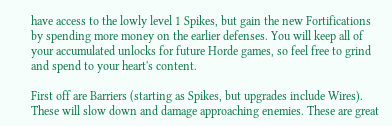have access to the lowly level 1 Spikes, but gain the new Fortifications by spending more money on the earlier defenses. You will keep all of your accumulated unlocks for future Horde games, so feel free to grind and spend to your heart's content.

First off are Barriers (starting as Spikes, but upgrades include Wires). These will slow down and damage approaching enemies. These are great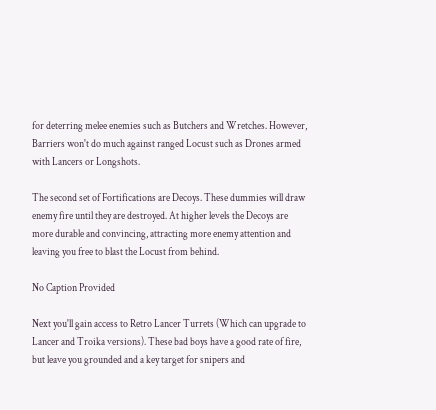for deterring melee enemies such as Butchers and Wretches. However, Barriers won't do much against ranged Locust such as Drones armed with Lancers or Longshots.

The second set of Fortifications are Decoys. These dummies will draw enemy fire until they are destroyed. At higher levels the Decoys are more durable and convincing, attracting more enemy attention and leaving you free to blast the Locust from behind.

No Caption Provided

Next you'll gain access to Retro Lancer Turrets (Which can upgrade to Lancer and Troika versions). These bad boys have a good rate of fire, but leave you grounded and a key target for snipers and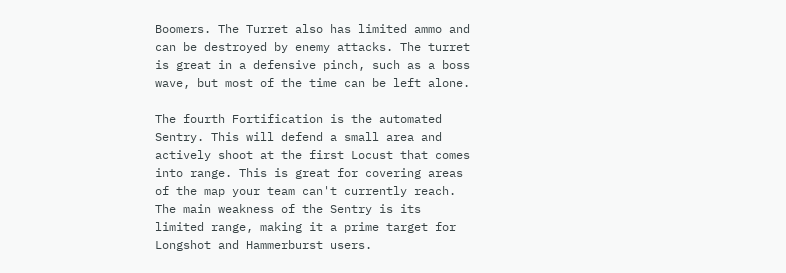Boomers. The Turret also has limited ammo and can be destroyed by enemy attacks. The turret is great in a defensive pinch, such as a boss wave, but most of the time can be left alone.

The fourth Fortification is the automated Sentry. This will defend a small area and actively shoot at the first Locust that comes into range. This is great for covering areas of the map your team can't currently reach. The main weakness of the Sentry is its limited range, making it a prime target for Longshot and Hammerburst users.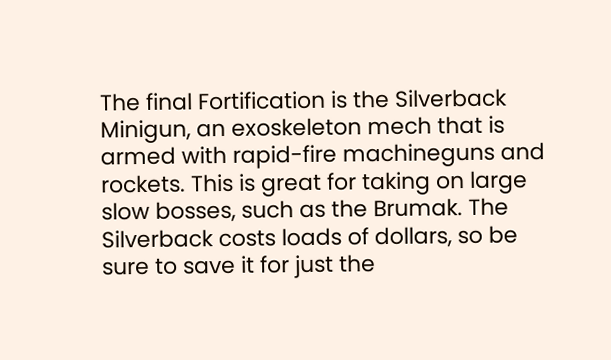The final Fortification is the Silverback Minigun, an exoskeleton mech that is armed with rapid-fire machineguns and rockets. This is great for taking on large slow bosses, such as the Brumak. The Silverback costs loads of dollars, so be sure to save it for just the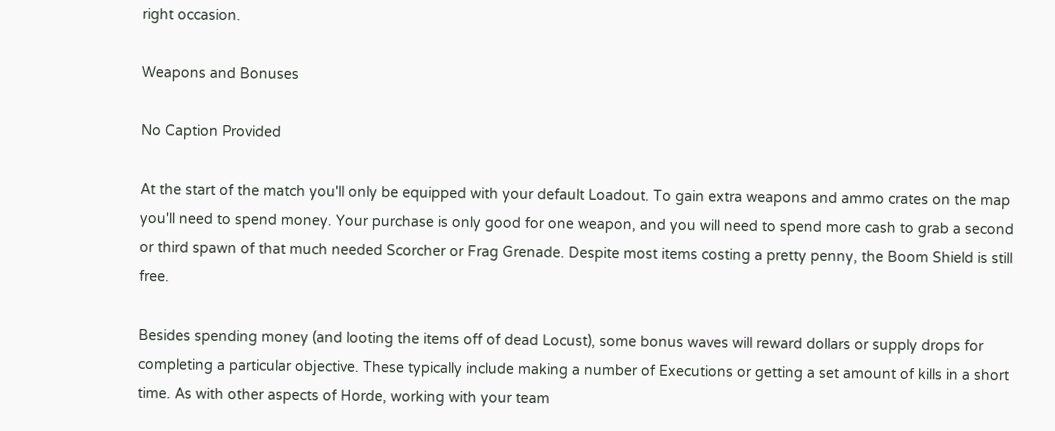right occasion.

Weapons and Bonuses

No Caption Provided

At the start of the match you'll only be equipped with your default Loadout. To gain extra weapons and ammo crates on the map you'll need to spend money. Your purchase is only good for one weapon, and you will need to spend more cash to grab a second or third spawn of that much needed Scorcher or Frag Grenade. Despite most items costing a pretty penny, the Boom Shield is still free.

Besides spending money (and looting the items off of dead Locust), some bonus waves will reward dollars or supply drops for completing a particular objective. These typically include making a number of Executions or getting a set amount of kills in a short time. As with other aspects of Horde, working with your team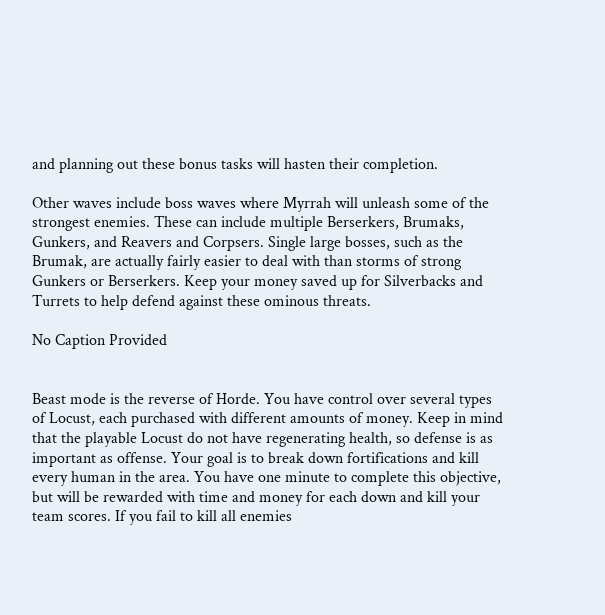and planning out these bonus tasks will hasten their completion.

Other waves include boss waves where Myrrah will unleash some of the strongest enemies. These can include multiple Berserkers, Brumaks, Gunkers, and Reavers and Corpsers. Single large bosses, such as the Brumak, are actually fairly easier to deal with than storms of strong Gunkers or Berserkers. Keep your money saved up for Silverbacks and Turrets to help defend against these ominous threats.

No Caption Provided


Beast mode is the reverse of Horde. You have control over several types of Locust, each purchased with different amounts of money. Keep in mind that the playable Locust do not have regenerating health, so defense is as important as offense. Your goal is to break down fortifications and kill every human in the area. You have one minute to complete this objective, but will be rewarded with time and money for each down and kill your team scores. If you fail to kill all enemies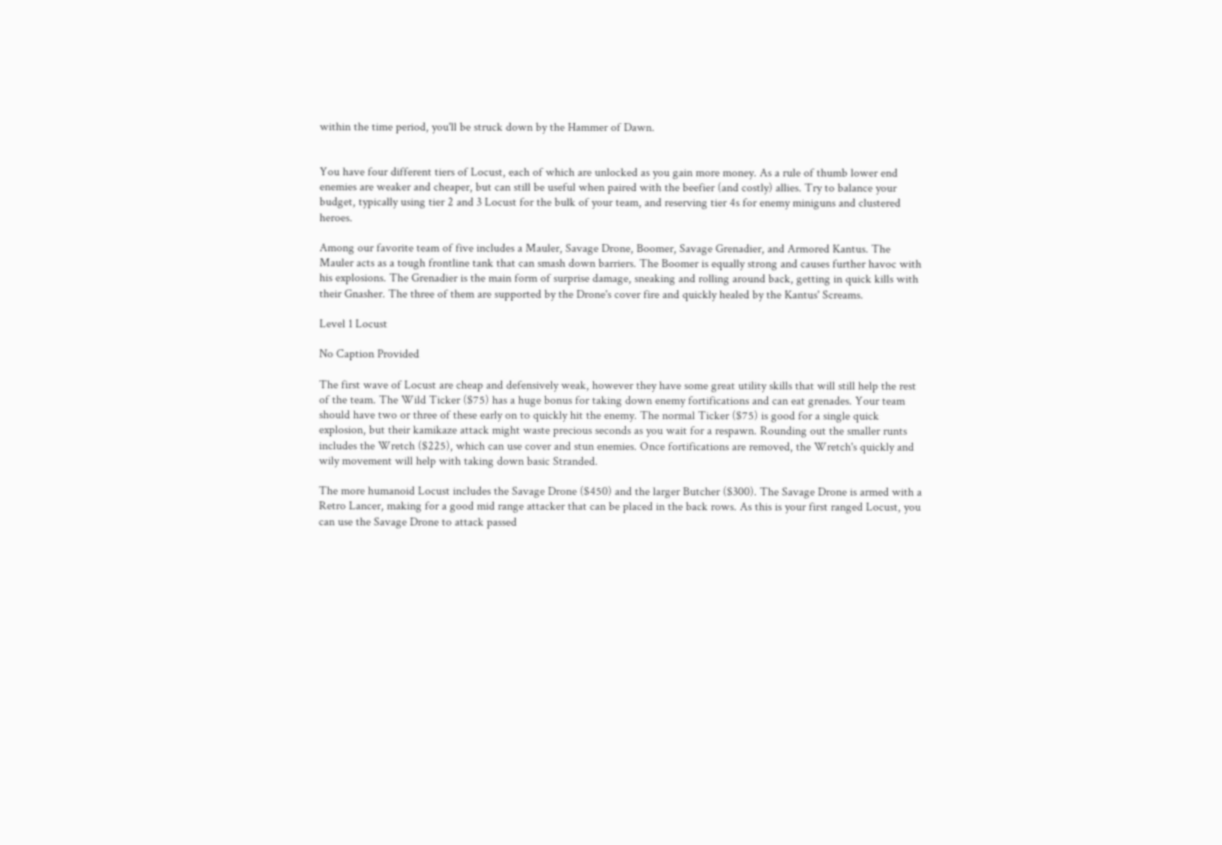within the time period, you'll be struck down by the Hammer of Dawn.


You have four different tiers of Locust, each of which are unlocked as you gain more money. As a rule of thumb lower end enemies are weaker and cheaper, but can still be useful when paired with the beefier (and costly) allies. Try to balance your budget, typically using tier 2 and 3 Locust for the bulk of your team, and reserving tier 4s for enemy miniguns and clustered heroes.

Among our favorite team of five includes a Mauler, Savage Drone, Boomer, Savage Grenadier, and Armored Kantus. The Mauler acts as a tough frontline tank that can smash down barriers. The Boomer is equally strong and causes further havoc with his explosions. The Grenadier is the main form of surprise damage, sneaking and rolling around back, getting in quick kills with their Gnasher. The three of them are supported by the Drone's cover fire and quickly healed by the Kantus' Screams.

Level 1 Locust

No Caption Provided

The first wave of Locust are cheap and defensively weak, however they have some great utility skills that will still help the rest of the team. The Wild Ticker ($75) has a huge bonus for taking down enemy fortifications and can eat grenades. Your team should have two or three of these early on to quickly hit the enemy. The normal Ticker ($75) is good for a single quick explosion, but their kamikaze attack might waste precious seconds as you wait for a respawn. Rounding out the smaller runts includes the Wretch ($225), which can use cover and stun enemies. Once fortifications are removed, the Wretch's quickly and wily movement will help with taking down basic Stranded.

The more humanoid Locust includes the Savage Drone ($450) and the larger Butcher ($300). The Savage Drone is armed with a Retro Lancer, making for a good mid range attacker that can be placed in the back rows. As this is your first ranged Locust, you can use the Savage Drone to attack passed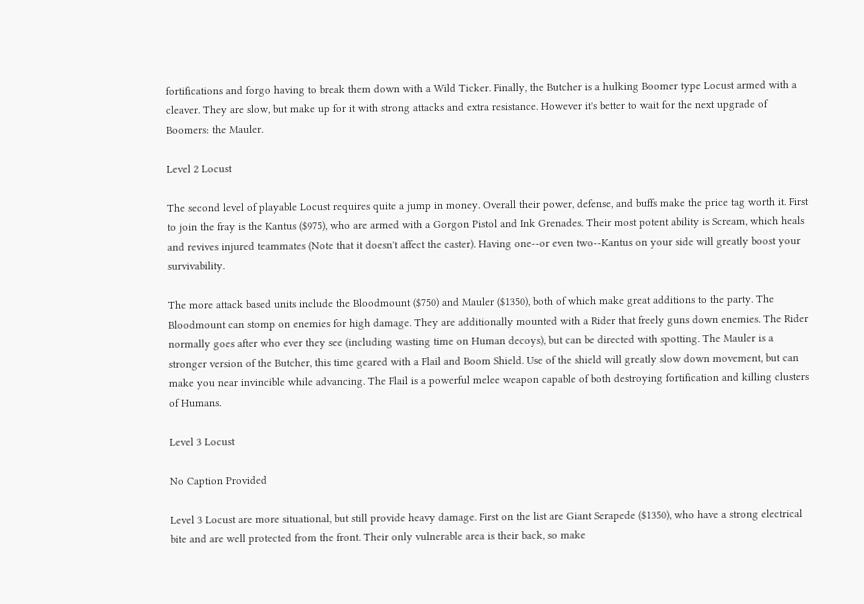fortifications and forgo having to break them down with a Wild Ticker. Finally, the Butcher is a hulking Boomer type Locust armed with a cleaver. They are slow, but make up for it with strong attacks and extra resistance. However it's better to wait for the next upgrade of Boomers: the Mauler.

Level 2 Locust

The second level of playable Locust requires quite a jump in money. Overall their power, defense, and buffs make the price tag worth it. First to join the fray is the Kantus ($975), who are armed with a Gorgon Pistol and Ink Grenades. Their most potent ability is Scream, which heals and revives injured teammates (Note that it doesn't affect the caster). Having one--or even two--Kantus on your side will greatly boost your survivability.

The more attack based units include the Bloodmount ($750) and Mauler ($1350), both of which make great additions to the party. The Bloodmount can stomp on enemies for high damage. They are additionally mounted with a Rider that freely guns down enemies. The Rider normally goes after who ever they see (including wasting time on Human decoys), but can be directed with spotting. The Mauler is a stronger version of the Butcher, this time geared with a Flail and Boom Shield. Use of the shield will greatly slow down movement, but can make you near invincible while advancing. The Flail is a powerful melee weapon capable of both destroying fortification and killing clusters of Humans.

Level 3 Locust

No Caption Provided

Level 3 Locust are more situational, but still provide heavy damage. First on the list are Giant Serapede ($1350), who have a strong electrical bite and are well protected from the front. Their only vulnerable area is their back, so make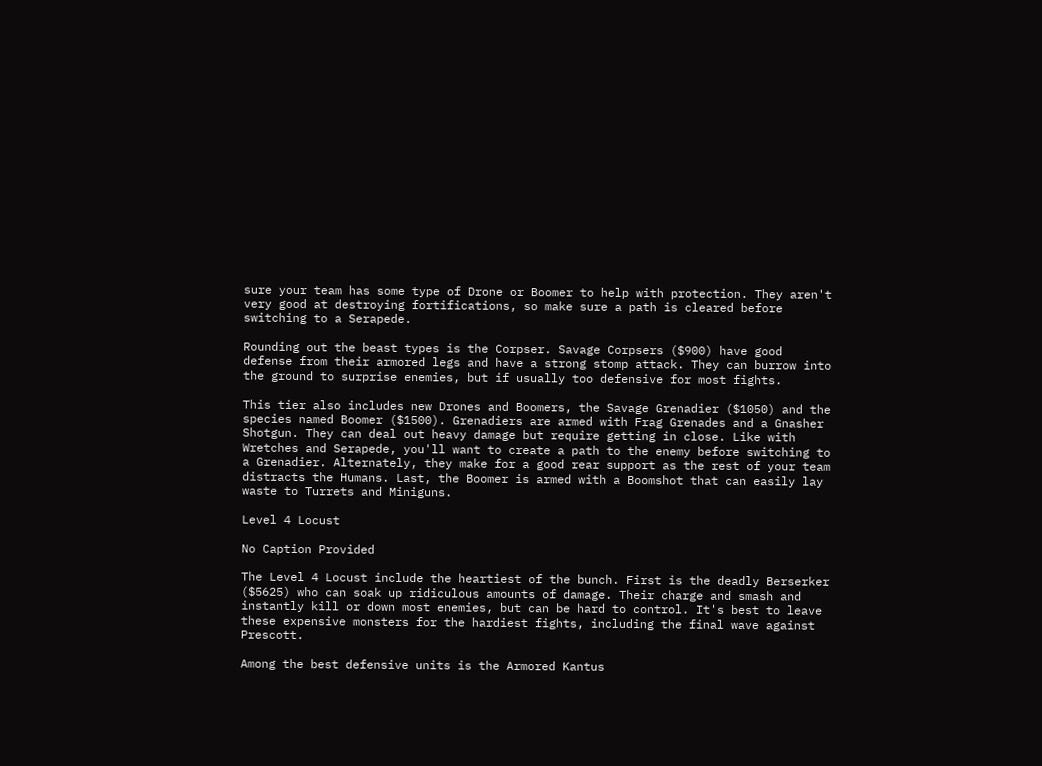sure your team has some type of Drone or Boomer to help with protection. They aren't very good at destroying fortifications, so make sure a path is cleared before switching to a Serapede.

Rounding out the beast types is the Corpser. Savage Corpsers ($900) have good defense from their armored legs and have a strong stomp attack. They can burrow into the ground to surprise enemies, but if usually too defensive for most fights.

This tier also includes new Drones and Boomers, the Savage Grenadier ($1050) and the species named Boomer ($1500). Grenadiers are armed with Frag Grenades and a Gnasher Shotgun. They can deal out heavy damage but require getting in close. Like with Wretches and Serapede, you'll want to create a path to the enemy before switching to a Grenadier. Alternately, they make for a good rear support as the rest of your team distracts the Humans. Last, the Boomer is armed with a Boomshot that can easily lay waste to Turrets and Miniguns.

Level 4 Locust

No Caption Provided

The Level 4 Locust include the heartiest of the bunch. First is the deadly Berserker ($5625) who can soak up ridiculous amounts of damage. Their charge and smash and instantly kill or down most enemies, but can be hard to control. It's best to leave these expensive monsters for the hardiest fights, including the final wave against Prescott.

Among the best defensive units is the Armored Kantus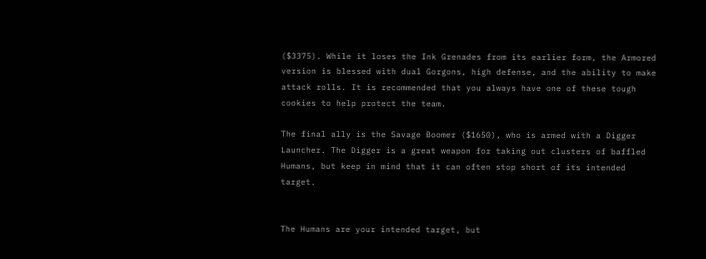($3375). While it loses the Ink Grenades from its earlier form, the Armored version is blessed with dual Gorgons, high defense, and the ability to make attack rolls. It is recommended that you always have one of these tough cookies to help protect the team.

The final ally is the Savage Boomer ($1650), who is armed with a Digger Launcher. The Digger is a great weapon for taking out clusters of baffled Humans, but keep in mind that it can often stop short of its intended target.


The Humans are your intended target, but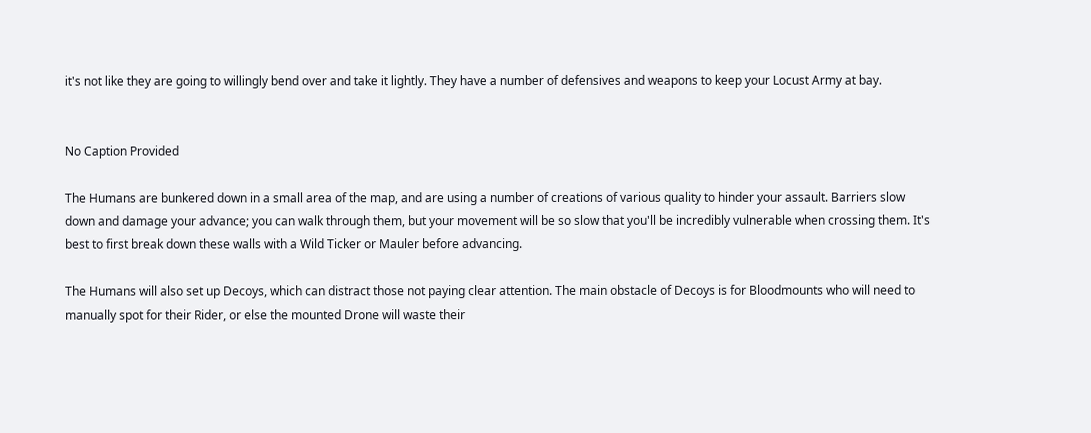it's not like they are going to willingly bend over and take it lightly. They have a number of defensives and weapons to keep your Locust Army at bay.


No Caption Provided

The Humans are bunkered down in a small area of the map, and are using a number of creations of various quality to hinder your assault. Barriers slow down and damage your advance; you can walk through them, but your movement will be so slow that you'll be incredibly vulnerable when crossing them. It's best to first break down these walls with a Wild Ticker or Mauler before advancing.

The Humans will also set up Decoys, which can distract those not paying clear attention. The main obstacle of Decoys is for Bloodmounts who will need to manually spot for their Rider, or else the mounted Drone will waste their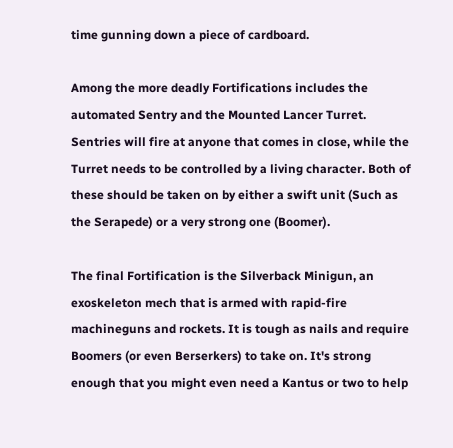time gunning down a piece of cardboard.

Among the more deadly Fortifications includes the automated Sentry and the Mounted Lancer Turret. Sentries will fire at anyone that comes in close, while the Turret needs to be controlled by a living character. Both of these should be taken on by either a swift unit (Such as the Serapede) or a very strong one (Boomer).

The final Fortification is the Silverback Minigun, an exoskeleton mech that is armed with rapid-fire machineguns and rockets. It is tough as nails and require Boomers (or even Berserkers) to take on. It's strong enough that you might even need a Kantus or two to help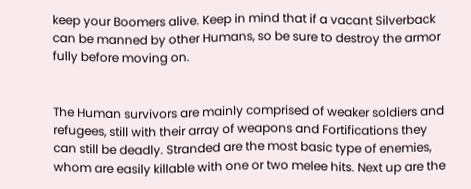keep your Boomers alive. Keep in mind that if a vacant Silverback can be manned by other Humans, so be sure to destroy the armor fully before moving on.


The Human survivors are mainly comprised of weaker soldiers and refugees, still with their array of weapons and Fortifications they can still be deadly. Stranded are the most basic type of enemies, whom are easily killable with one or two melee hits. Next up are the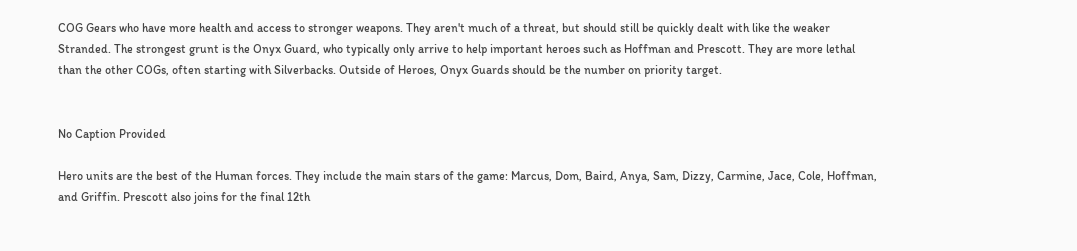COG Gears who have more health and access to stronger weapons. They aren't much of a threat, but should still be quickly dealt with like the weaker Stranded. The strongest grunt is the Onyx Guard, who typically only arrive to help important heroes such as Hoffman and Prescott. They are more lethal than the other COGs, often starting with Silverbacks. Outside of Heroes, Onyx Guards should be the number on priority target.


No Caption Provided

Hero units are the best of the Human forces. They include the main stars of the game: Marcus, Dom, Baird, Anya, Sam, Dizzy, Carmine, Jace, Cole, Hoffman, and Griffin. Prescott also joins for the final 12th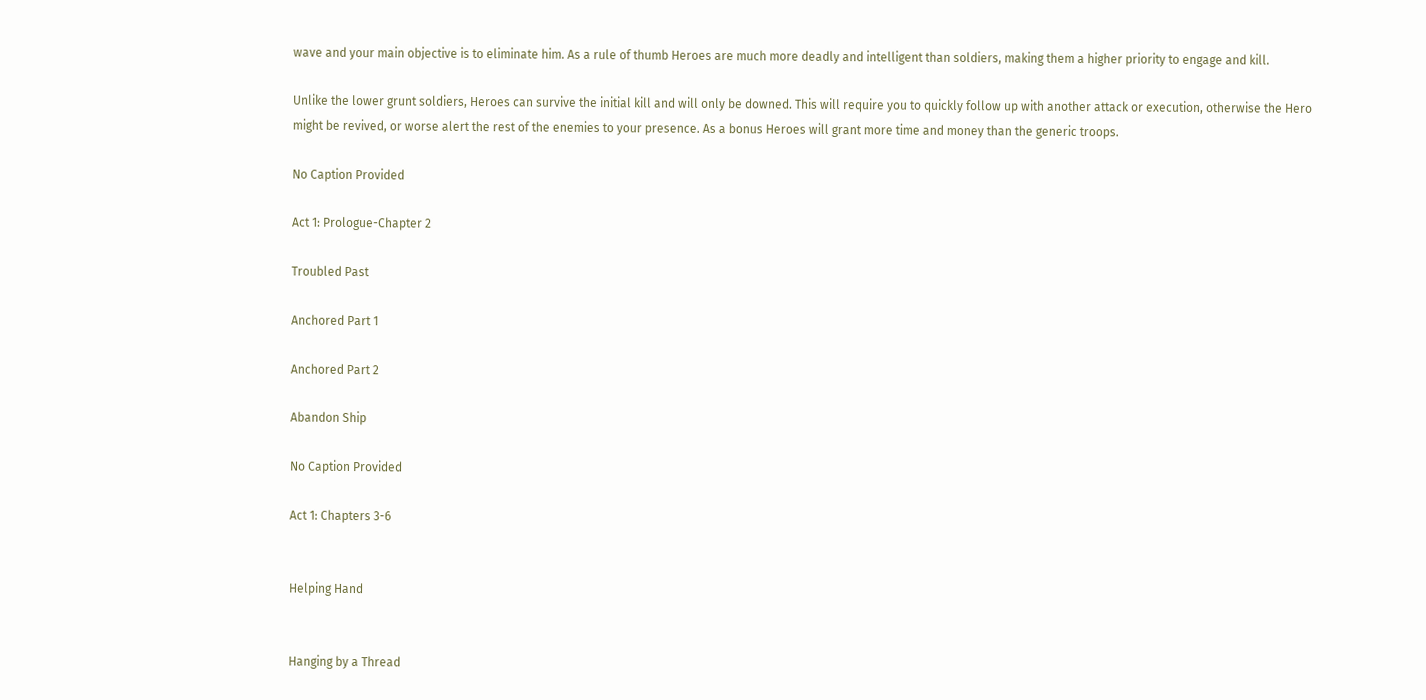wave and your main objective is to eliminate him. As a rule of thumb Heroes are much more deadly and intelligent than soldiers, making them a higher priority to engage and kill.

Unlike the lower grunt soldiers, Heroes can survive the initial kill and will only be downed. This will require you to quickly follow up with another attack or execution, otherwise the Hero might be revived, or worse alert the rest of the enemies to your presence. As a bonus Heroes will grant more time and money than the generic troops.

No Caption Provided

Act 1: Prologue-Chapter 2

Troubled Past

Anchored Part 1

Anchored Part 2

Abandon Ship

No Caption Provided

Act 1: Chapters 3-6


Helping Hand


Hanging by a Thread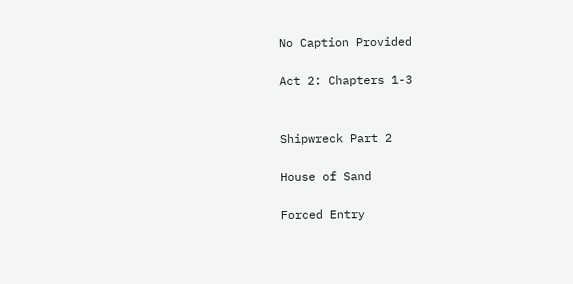No Caption Provided

Act 2: Chapters 1-3


Shipwreck Part 2

House of Sand

Forced Entry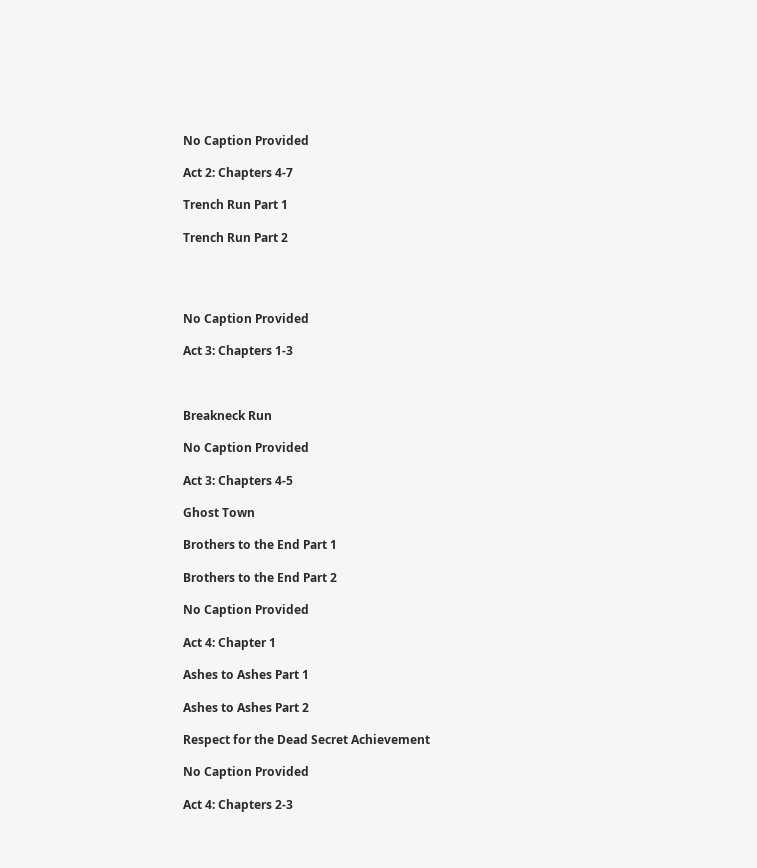No Caption Provided

Act 2: Chapters 4-7

Trench Run Part 1

Trench Run Part 2




No Caption Provided

Act 3: Chapters 1-3



Breakneck Run

No Caption Provided

Act 3: Chapters 4-5

Ghost Town

Brothers to the End Part 1

Brothers to the End Part 2

No Caption Provided

Act 4: Chapter 1

Ashes to Ashes Part 1

Ashes to Ashes Part 2

Respect for the Dead Secret Achievement

No Caption Provided

Act 4: Chapters 2-3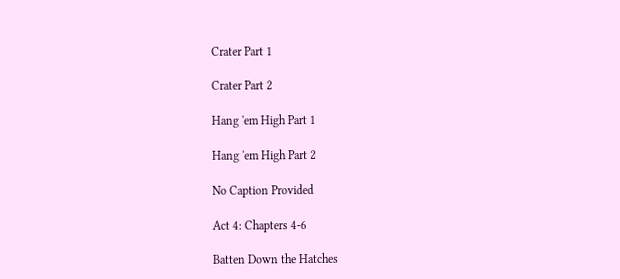Crater Part 1

Crater Part 2

Hang 'em High Part 1

Hang 'em High Part 2

No Caption Provided

Act 4: Chapters 4-6

Batten Down the Hatches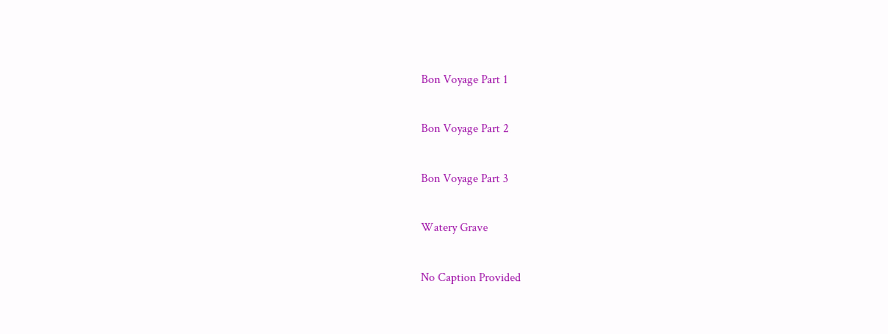Bon Voyage Part 1

Bon Voyage Part 2

Bon Voyage Part 3

Watery Grave

No Caption Provided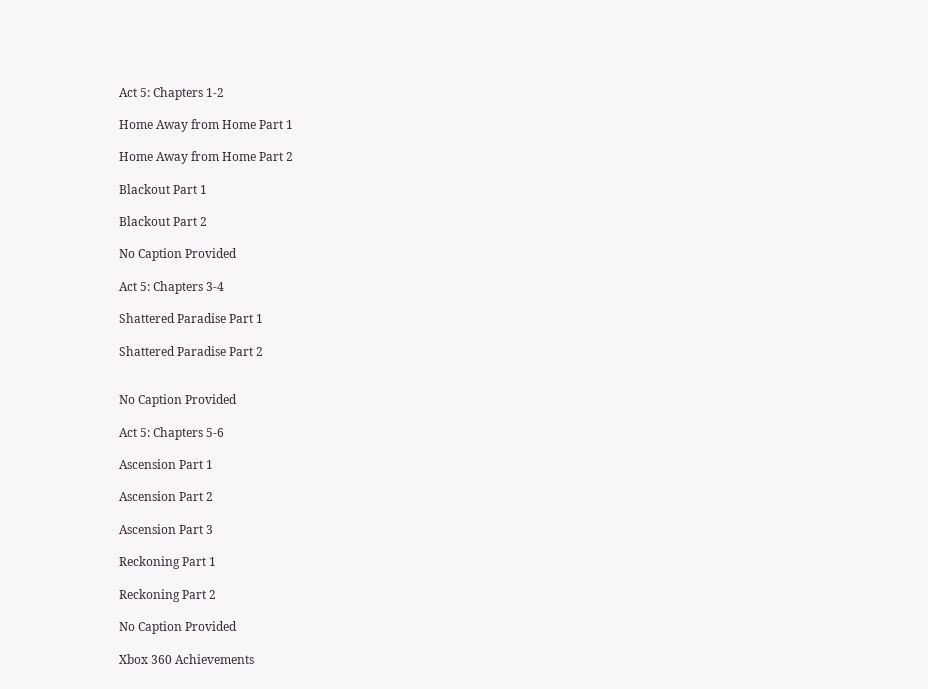Act 5: Chapters 1-2

Home Away from Home Part 1

Home Away from Home Part 2

Blackout Part 1

Blackout Part 2

No Caption Provided

Act 5: Chapters 3-4

Shattered Paradise Part 1

Shattered Paradise Part 2


No Caption Provided

Act 5: Chapters 5-6

Ascension Part 1

Ascension Part 2

Ascension Part 3

Reckoning Part 1

Reckoning Part 2

No Caption Provided

Xbox 360 Achievements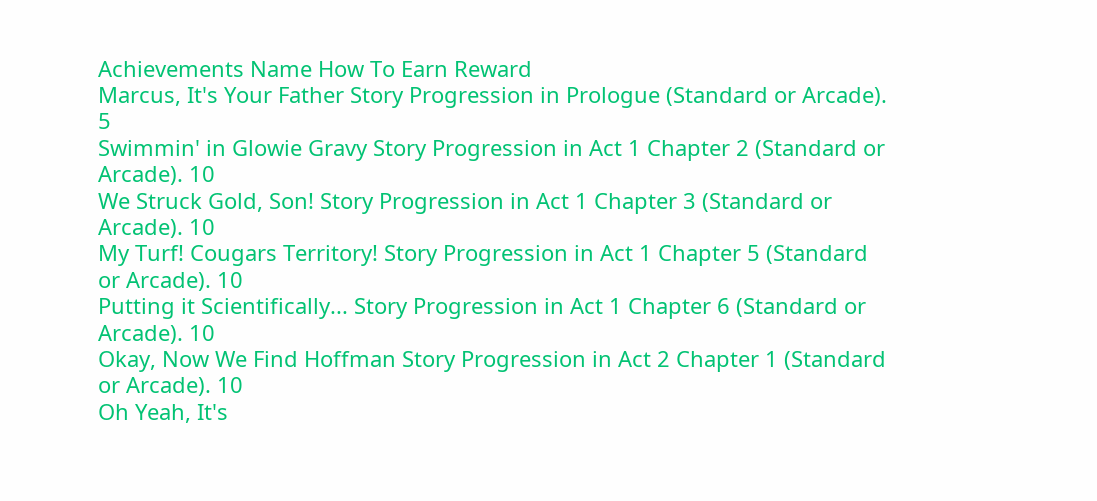Achievements Name How To Earn Reward
Marcus, It's Your Father Story Progression in Prologue (Standard or Arcade). 5
Swimmin' in Glowie Gravy Story Progression in Act 1 Chapter 2 (Standard or Arcade). 10
We Struck Gold, Son! Story Progression in Act 1 Chapter 3 (Standard or Arcade). 10
My Turf! Cougars Territory! Story Progression in Act 1 Chapter 5 (Standard or Arcade). 10
Putting it Scientifically... Story Progression in Act 1 Chapter 6 (Standard or Arcade). 10
Okay, Now We Find Hoffman Story Progression in Act 2 Chapter 1 (Standard or Arcade). 10
Oh Yeah, It's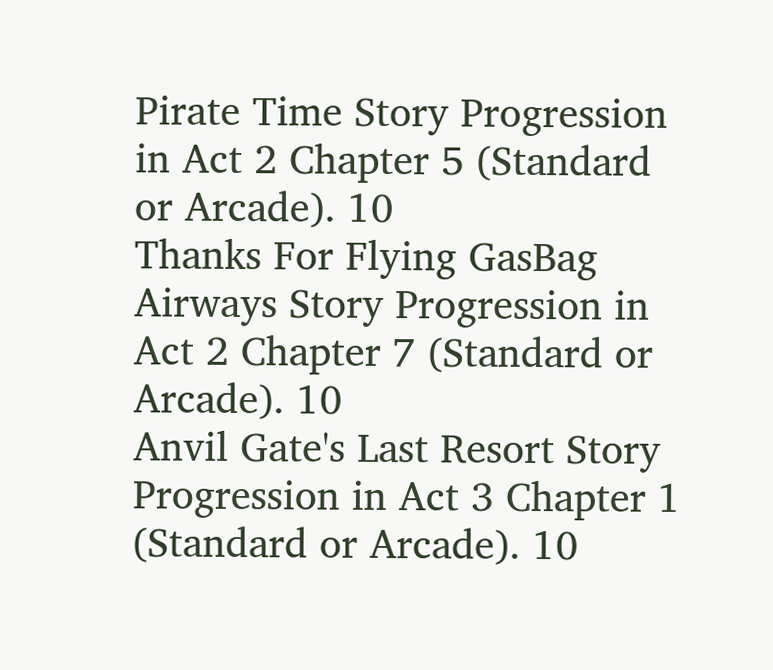Pirate Time Story Progression in Act 2 Chapter 5 (Standard or Arcade). 10
Thanks For Flying GasBag Airways Story Progression in Act 2 Chapter 7 (Standard or Arcade). 10
Anvil Gate's Last Resort Story Progression in Act 3 Chapter 1 (Standard or Arcade). 10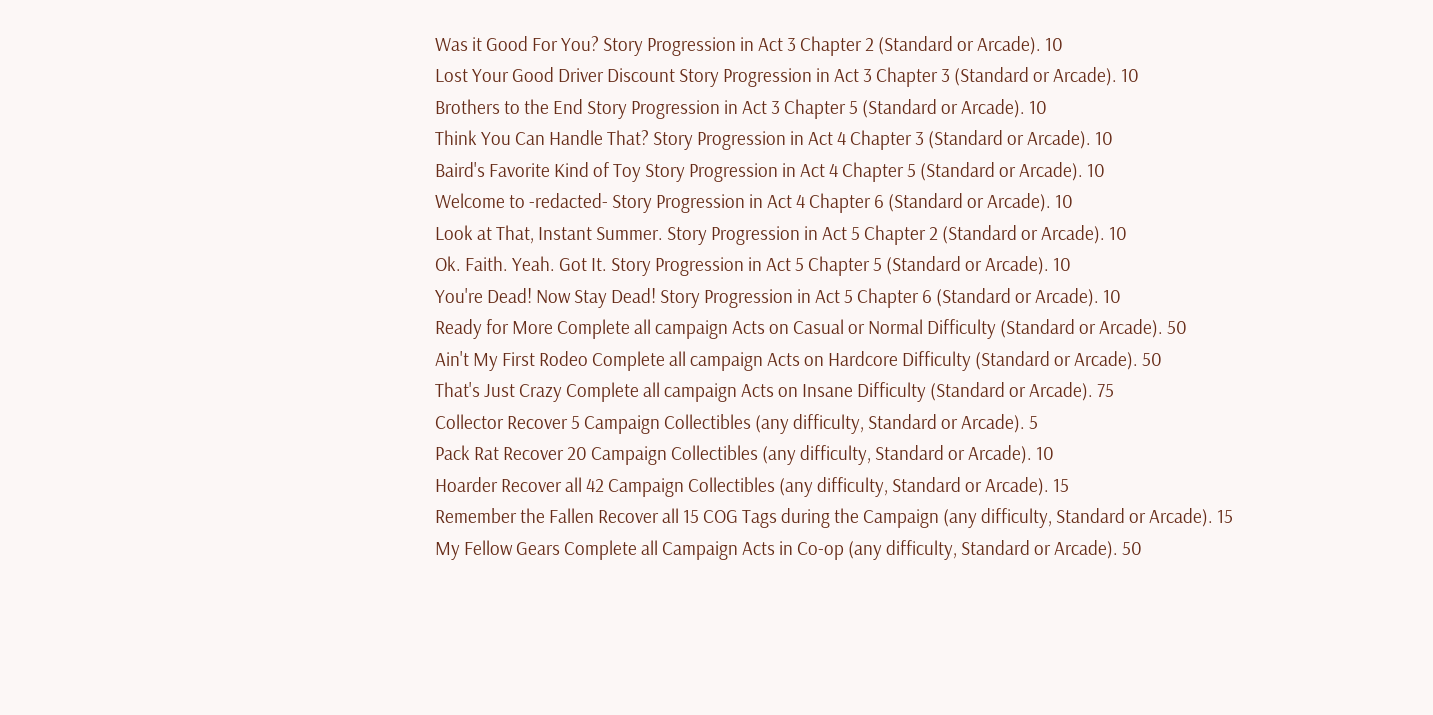Was it Good For You? Story Progression in Act 3 Chapter 2 (Standard or Arcade). 10
Lost Your Good Driver Discount Story Progression in Act 3 Chapter 3 (Standard or Arcade). 10
Brothers to the End Story Progression in Act 3 Chapter 5 (Standard or Arcade). 10
Think You Can Handle That? Story Progression in Act 4 Chapter 3 (Standard or Arcade). 10
Baird's Favorite Kind of Toy Story Progression in Act 4 Chapter 5 (Standard or Arcade). 10
Welcome to -redacted- Story Progression in Act 4 Chapter 6 (Standard or Arcade). 10
Look at That, Instant Summer. Story Progression in Act 5 Chapter 2 (Standard or Arcade). 10
Ok. Faith. Yeah. Got It. Story Progression in Act 5 Chapter 5 (Standard or Arcade). 10
You're Dead! Now Stay Dead! Story Progression in Act 5 Chapter 6 (Standard or Arcade). 10
Ready for More Complete all campaign Acts on Casual or Normal Difficulty (Standard or Arcade). 50
Ain't My First Rodeo Complete all campaign Acts on Hardcore Difficulty (Standard or Arcade). 50
That's Just Crazy Complete all campaign Acts on Insane Difficulty (Standard or Arcade). 75
Collector Recover 5 Campaign Collectibles (any difficulty, Standard or Arcade). 5
Pack Rat Recover 20 Campaign Collectibles (any difficulty, Standard or Arcade). 10
Hoarder Recover all 42 Campaign Collectibles (any difficulty, Standard or Arcade). 15
Remember the Fallen Recover all 15 COG Tags during the Campaign (any difficulty, Standard or Arcade). 15
My Fellow Gears Complete all Campaign Acts in Co-op (any difficulty, Standard or Arcade). 50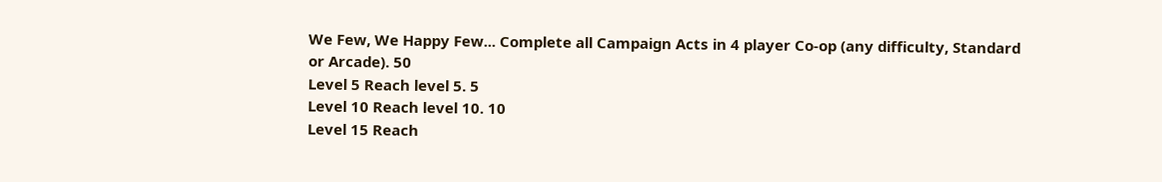We Few, We Happy Few... Complete all Campaign Acts in 4 player Co-op (any difficulty, Standard or Arcade). 50
Level 5 Reach level 5. 5
Level 10 Reach level 10. 10
Level 15 Reach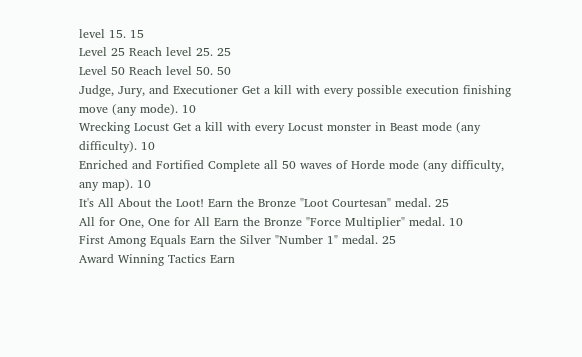level 15. 15
Level 25 Reach level 25. 25
Level 50 Reach level 50. 50
Judge, Jury, and Executioner Get a kill with every possible execution finishing move (any mode). 10
Wrecking Locust Get a kill with every Locust monster in Beast mode (any difficulty). 10
Enriched and Fortified Complete all 50 waves of Horde mode (any difficulty, any map). 10
It's All About the Loot! Earn the Bronze "Loot Courtesan" medal. 25
All for One, One for All Earn the Bronze "Force Multiplier" medal. 10
First Among Equals Earn the Silver "Number 1" medal. 25
Award Winning Tactics Earn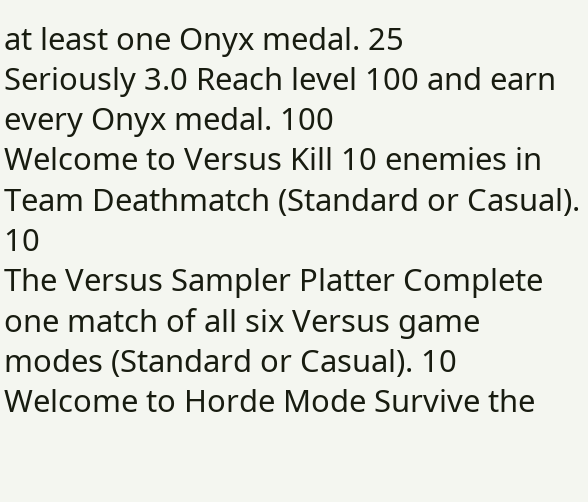at least one Onyx medal. 25
Seriously 3.0 Reach level 100 and earn every Onyx medal. 100
Welcome to Versus Kill 10 enemies in Team Deathmatch (Standard or Casual). 10
The Versus Sampler Platter Complete one match of all six Versus game modes (Standard or Casual). 10
Welcome to Horde Mode Survive the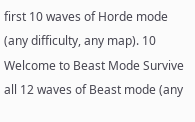first 10 waves of Horde mode (any difficulty, any map). 10
Welcome to Beast Mode Survive all 12 waves of Beast mode (any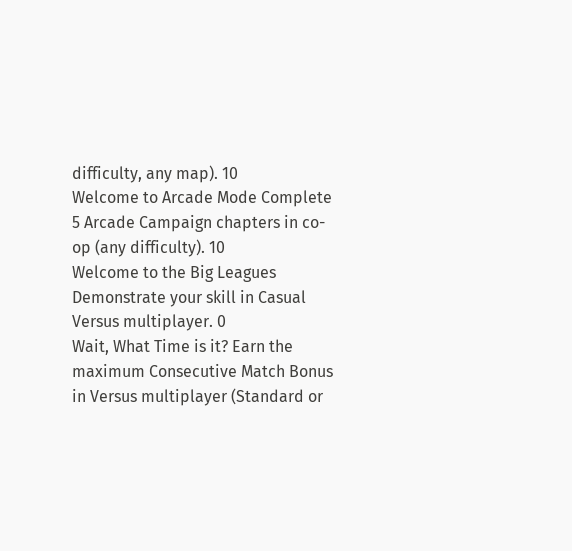difficulty, any map). 10
Welcome to Arcade Mode Complete 5 Arcade Campaign chapters in co-op (any difficulty). 10
Welcome to the Big Leagues Demonstrate your skill in Casual Versus multiplayer. 0
Wait, What Time is it? Earn the maximum Consecutive Match Bonus in Versus multiplayer (Standard or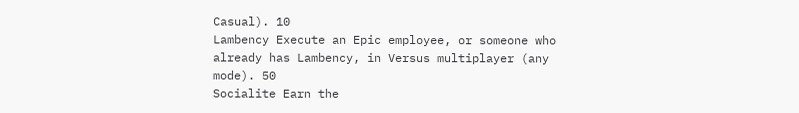Casual). 10
Lambency Execute an Epic employee, or someone who already has Lambency, in Versus multiplayer (any mode). 50
Socialite Earn the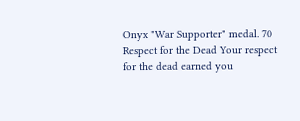Onyx "War Supporter" medal. 70
Respect for the Dead Your respect for the dead earned you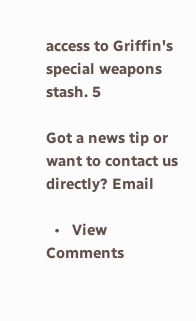access to Griffin's special weapons stash. 5

Got a news tip or want to contact us directly? Email

  •   View Comments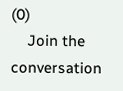(0)
    Join the conversation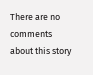There are no comments about this story